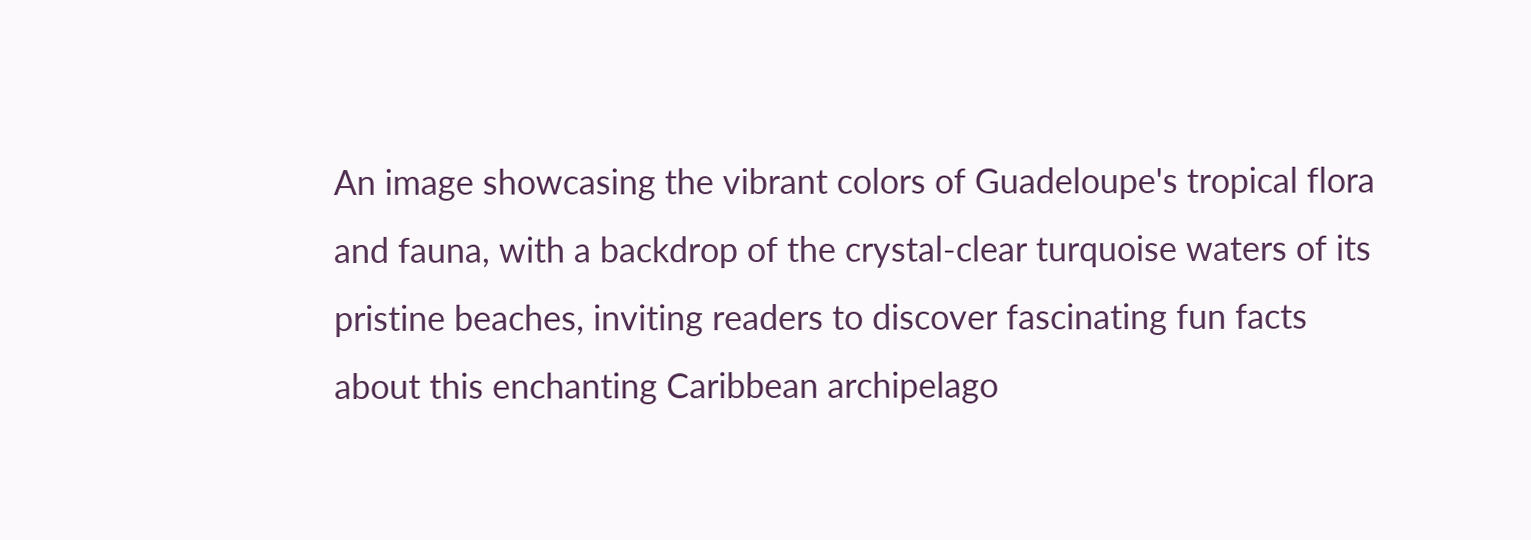An image showcasing the vibrant colors of Guadeloupe's tropical flora and fauna, with a backdrop of the crystal-clear turquoise waters of its pristine beaches, inviting readers to discover fascinating fun facts about this enchanting Caribbean archipelago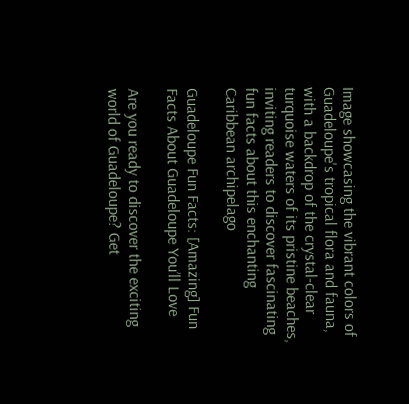Image showcasing the vibrant colors of Guadeloupe's tropical flora and fauna, with a backdrop of the crystal-clear turquoise waters of its pristine beaches, inviting readers to discover fascinating fun facts about this enchanting Caribbean archipelago

Guadeloupe Fun Facts: [Amazing] Fun Facts About Guadeloupe You’ll Love

Are you ready to discover the exciting world of Guadeloupe? Get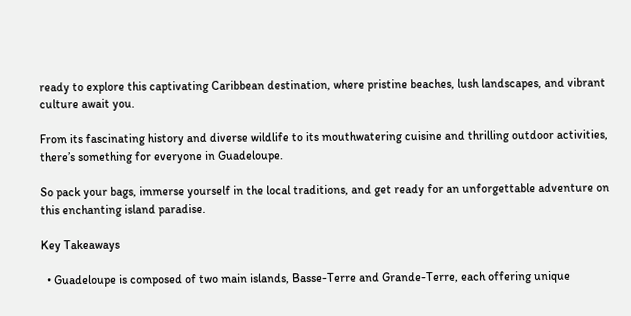ready to explore this captivating Caribbean destination, where pristine beaches, lush landscapes, and vibrant culture await you.

From its fascinating history and diverse wildlife to its mouthwatering cuisine and thrilling outdoor activities, there’s something for everyone in Guadeloupe.

So pack your bags, immerse yourself in the local traditions, and get ready for an unforgettable adventure on this enchanting island paradise.

Key Takeaways

  • Guadeloupe is composed of two main islands, Basse-Terre and Grande-Terre, each offering unique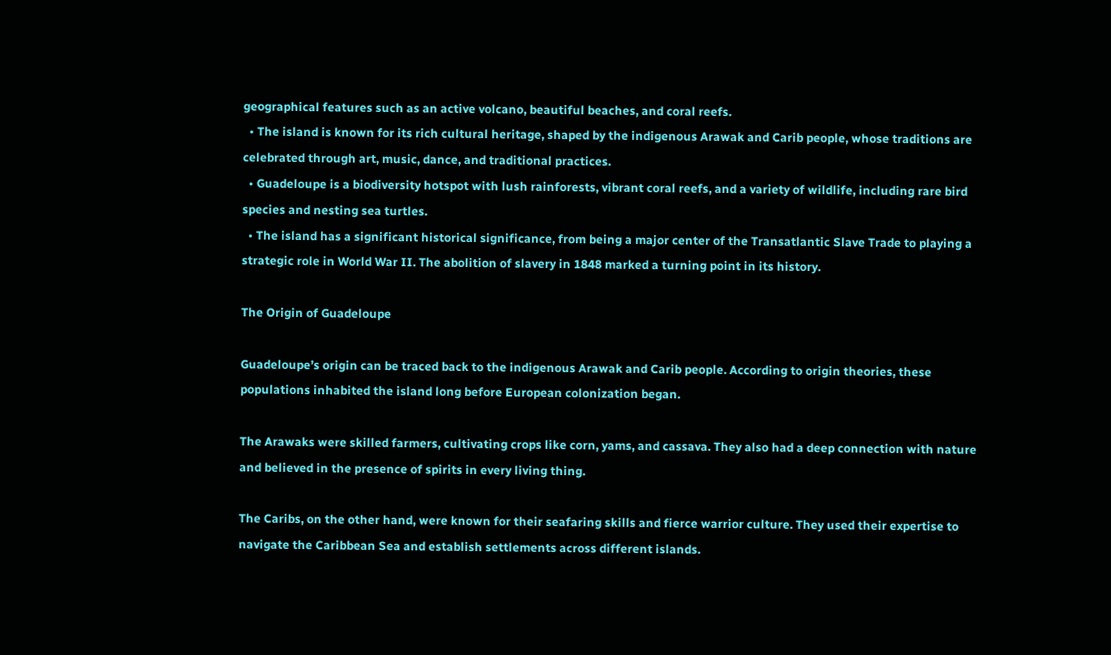geographical features such as an active volcano, beautiful beaches, and coral reefs.
  • The island is known for its rich cultural heritage, shaped by the indigenous Arawak and Carib people, whose traditions are celebrated through art, music, dance, and traditional practices.
  • Guadeloupe is a biodiversity hotspot with lush rainforests, vibrant coral reefs, and a variety of wildlife, including rare bird species and nesting sea turtles.
  • The island has a significant historical significance, from being a major center of the Transatlantic Slave Trade to playing a strategic role in World War II. The abolition of slavery in 1848 marked a turning point in its history.

The Origin of Guadeloupe

Guadeloupe’s origin can be traced back to the indigenous Arawak and Carib people. According to origin theories, these populations inhabited the island long before European colonization began.

The Arawaks were skilled farmers, cultivating crops like corn, yams, and cassava. They also had a deep connection with nature and believed in the presence of spirits in every living thing.

The Caribs, on the other hand, were known for their seafaring skills and fierce warrior culture. They used their expertise to navigate the Caribbean Sea and establish settlements across different islands.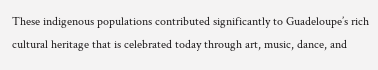These indigenous populations contributed significantly to Guadeloupe’s rich cultural heritage that is celebrated today through art, music, dance, and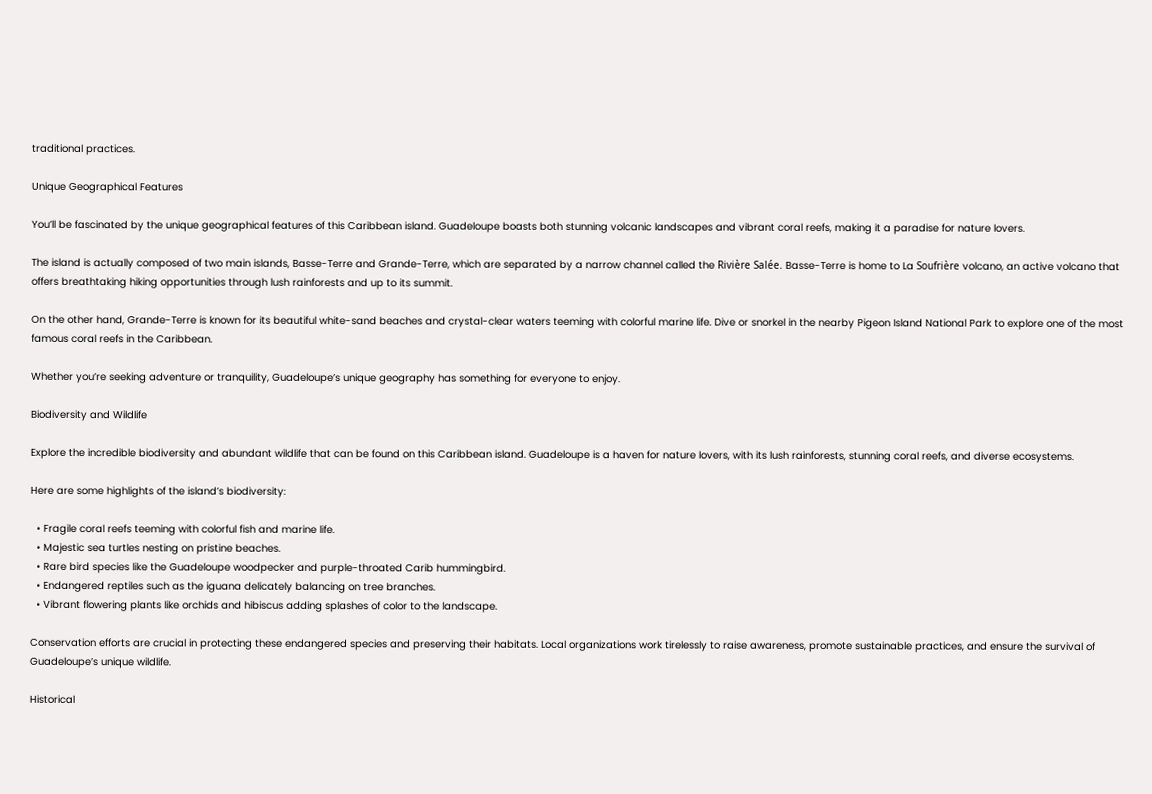traditional practices.

Unique Geographical Features

You’ll be fascinated by the unique geographical features of this Caribbean island. Guadeloupe boasts both stunning volcanic landscapes and vibrant coral reefs, making it a paradise for nature lovers.

The island is actually composed of two main islands, Basse-Terre and Grande-Terre, which are separated by a narrow channel called the Rivière Salée. Basse-Terre is home to La Soufrière volcano, an active volcano that offers breathtaking hiking opportunities through lush rainforests and up to its summit.

On the other hand, Grande-Terre is known for its beautiful white-sand beaches and crystal-clear waters teeming with colorful marine life. Dive or snorkel in the nearby Pigeon Island National Park to explore one of the most famous coral reefs in the Caribbean.

Whether you’re seeking adventure or tranquility, Guadeloupe’s unique geography has something for everyone to enjoy.

Biodiversity and Wildlife

Explore the incredible biodiversity and abundant wildlife that can be found on this Caribbean island. Guadeloupe is a haven for nature lovers, with its lush rainforests, stunning coral reefs, and diverse ecosystems.

Here are some highlights of the island’s biodiversity:

  • Fragile coral reefs teeming with colorful fish and marine life.
  • Majestic sea turtles nesting on pristine beaches.
  • Rare bird species like the Guadeloupe woodpecker and purple-throated Carib hummingbird.
  • Endangered reptiles such as the iguana delicately balancing on tree branches.
  • Vibrant flowering plants like orchids and hibiscus adding splashes of color to the landscape.

Conservation efforts are crucial in protecting these endangered species and preserving their habitats. Local organizations work tirelessly to raise awareness, promote sustainable practices, and ensure the survival of Guadeloupe’s unique wildlife.

Historical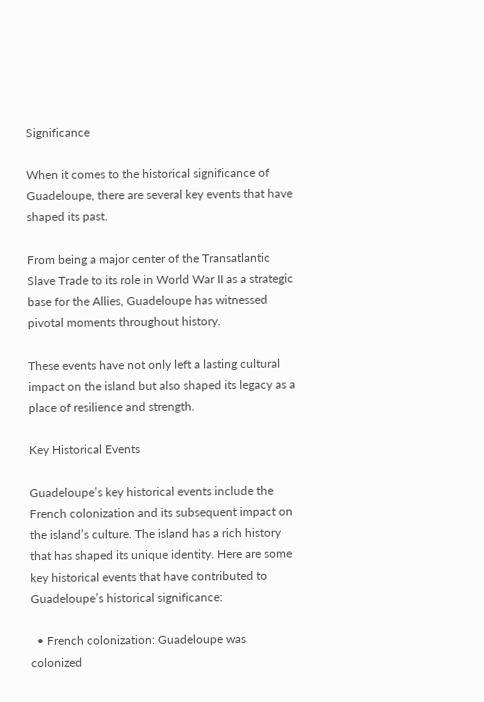Significance

When it comes to the historical significance of Guadeloupe, there are several key events that have shaped its past.

From being a major center of the Transatlantic Slave Trade to its role in World War II as a strategic base for the Allies, Guadeloupe has witnessed pivotal moments throughout history.

These events have not only left a lasting cultural impact on the island but also shaped its legacy as a place of resilience and strength.

Key Historical Events

Guadeloupe’s key historical events include the French colonization and its subsequent impact on the island’s culture. The island has a rich history that has shaped its unique identity. Here are some key historical events that have contributed to Guadeloupe’s historical significance:

  • French colonization: Guadeloupe was colonized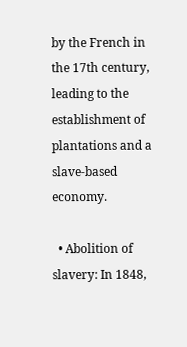by the French in the 17th century, leading to the establishment of plantations and a slave-based economy.

  • Abolition of slavery: In 1848,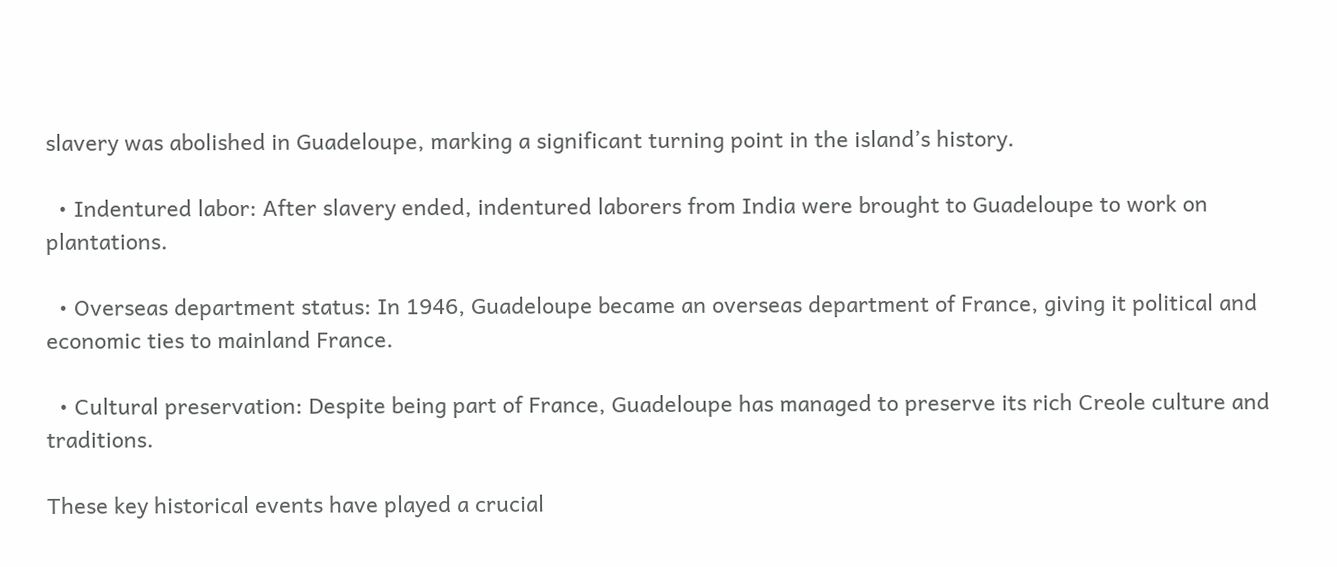slavery was abolished in Guadeloupe, marking a significant turning point in the island’s history.

  • Indentured labor: After slavery ended, indentured laborers from India were brought to Guadeloupe to work on plantations.

  • Overseas department status: In 1946, Guadeloupe became an overseas department of France, giving it political and economic ties to mainland France.

  • Cultural preservation: Despite being part of France, Guadeloupe has managed to preserve its rich Creole culture and traditions.

These key historical events have played a crucial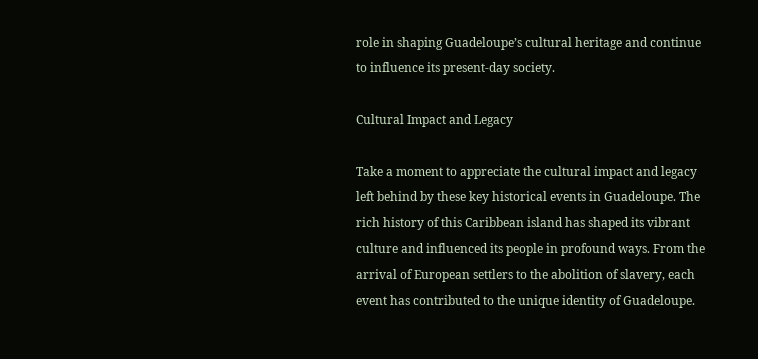role in shaping Guadeloupe’s cultural heritage and continue to influence its present-day society.

Cultural Impact and Legacy

Take a moment to appreciate the cultural impact and legacy left behind by these key historical events in Guadeloupe. The rich history of this Caribbean island has shaped its vibrant culture and influenced its people in profound ways. From the arrival of European settlers to the abolition of slavery, each event has contributed to the unique identity of Guadeloupe.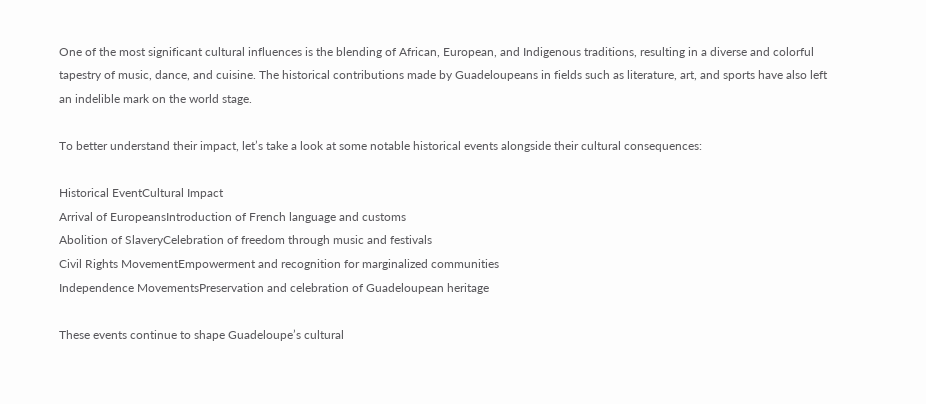One of the most significant cultural influences is the blending of African, European, and Indigenous traditions, resulting in a diverse and colorful tapestry of music, dance, and cuisine. The historical contributions made by Guadeloupeans in fields such as literature, art, and sports have also left an indelible mark on the world stage.

To better understand their impact, let’s take a look at some notable historical events alongside their cultural consequences:

Historical EventCultural Impact
Arrival of EuropeansIntroduction of French language and customs
Abolition of SlaveryCelebration of freedom through music and festivals
Civil Rights MovementEmpowerment and recognition for marginalized communities
Independence MovementsPreservation and celebration of Guadeloupean heritage

These events continue to shape Guadeloupe’s cultural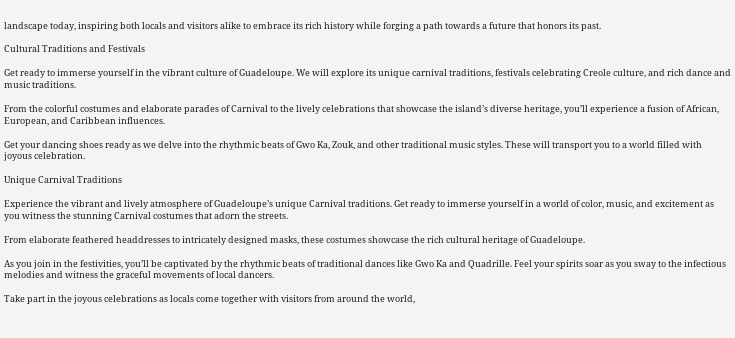landscape today, inspiring both locals and visitors alike to embrace its rich history while forging a path towards a future that honors its past.

Cultural Traditions and Festivals

Get ready to immerse yourself in the vibrant culture of Guadeloupe. We will explore its unique carnival traditions, festivals celebrating Creole culture, and rich dance and music traditions.

From the colorful costumes and elaborate parades of Carnival to the lively celebrations that showcase the island’s diverse heritage, you’ll experience a fusion of African, European, and Caribbean influences.

Get your dancing shoes ready as we delve into the rhythmic beats of Gwo Ka, Zouk, and other traditional music styles. These will transport you to a world filled with joyous celebration.

Unique Carnival Traditions

Experience the vibrant and lively atmosphere of Guadeloupe’s unique Carnival traditions. Get ready to immerse yourself in a world of color, music, and excitement as you witness the stunning Carnival costumes that adorn the streets.

From elaborate feathered headdresses to intricately designed masks, these costumes showcase the rich cultural heritage of Guadeloupe.

As you join in the festivities, you’ll be captivated by the rhythmic beats of traditional dances like Gwo Ka and Quadrille. Feel your spirits soar as you sway to the infectious melodies and witness the graceful movements of local dancers.

Take part in the joyous celebrations as locals come together with visitors from around the world,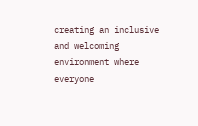creating an inclusive and welcoming environment where everyone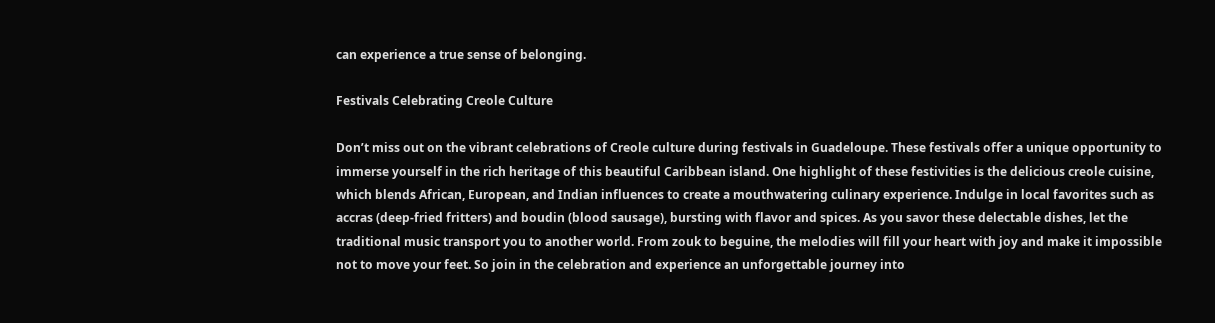can experience a true sense of belonging.

Festivals Celebrating Creole Culture

Don’t miss out on the vibrant celebrations of Creole culture during festivals in Guadeloupe. These festivals offer a unique opportunity to immerse yourself in the rich heritage of this beautiful Caribbean island. One highlight of these festivities is the delicious creole cuisine, which blends African, European, and Indian influences to create a mouthwatering culinary experience. Indulge in local favorites such as accras (deep-fried fritters) and boudin (blood sausage), bursting with flavor and spices. As you savor these delectable dishes, let the traditional music transport you to another world. From zouk to beguine, the melodies will fill your heart with joy and make it impossible not to move your feet. So join in the celebration and experience an unforgettable journey into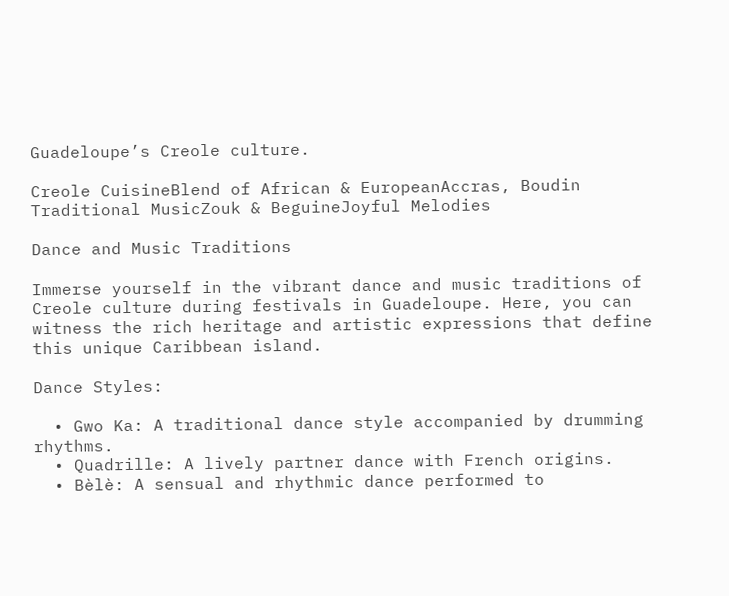Guadeloupe’s Creole culture.

Creole CuisineBlend of African & EuropeanAccras, Boudin
Traditional MusicZouk & BeguineJoyful Melodies

Dance and Music Traditions

Immerse yourself in the vibrant dance and music traditions of Creole culture during festivals in Guadeloupe. Here, you can witness the rich heritage and artistic expressions that define this unique Caribbean island.

Dance Styles:

  • Gwo Ka: A traditional dance style accompanied by drumming rhythms.
  • Quadrille: A lively partner dance with French origins.
  • Bèlè: A sensual and rhythmic dance performed to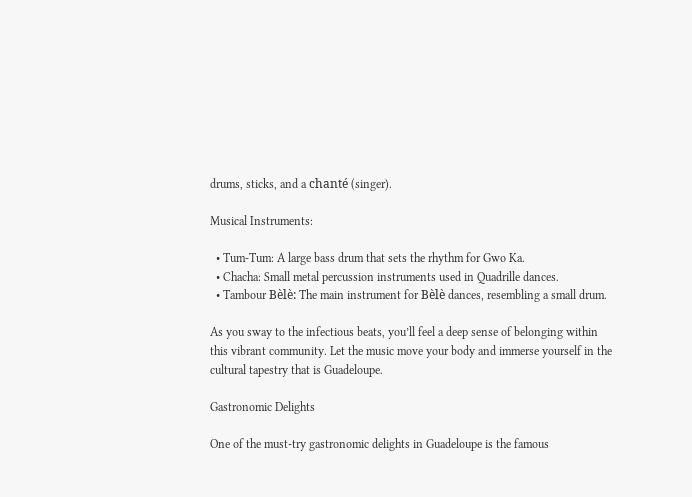drums, sticks, and a chanté (singer).

Musical Instruments:

  • Tum-Tum: A large bass drum that sets the rhythm for Gwo Ka.
  • Chacha: Small metal percussion instruments used in Quadrille dances.
  • Tambour Bèlè: The main instrument for Bèlè dances, resembling a small drum.

As you sway to the infectious beats, you’ll feel a deep sense of belonging within this vibrant community. Let the music move your body and immerse yourself in the cultural tapestry that is Guadeloupe.

Gastronomic Delights

One of the must-try gastronomic delights in Guadeloupe is the famous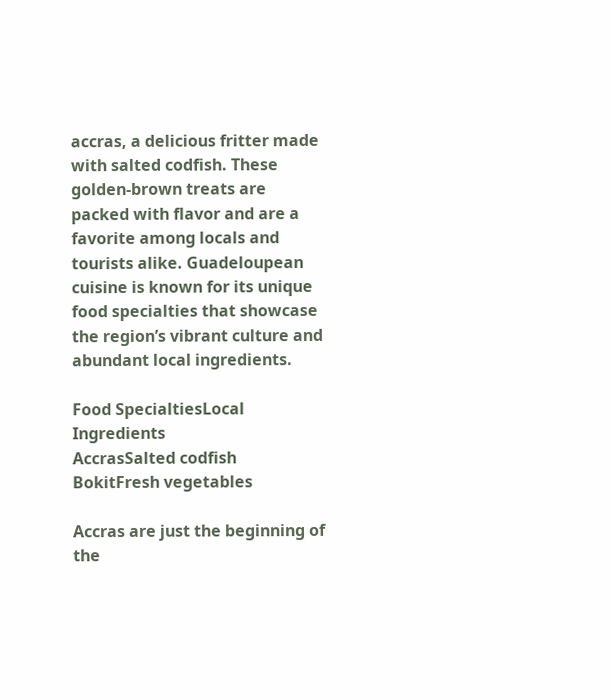accras, a delicious fritter made with salted codfish. These golden-brown treats are packed with flavor and are a favorite among locals and tourists alike. Guadeloupean cuisine is known for its unique food specialties that showcase the region’s vibrant culture and abundant local ingredients.

Food SpecialtiesLocal Ingredients
AccrasSalted codfish
BokitFresh vegetables

Accras are just the beginning of the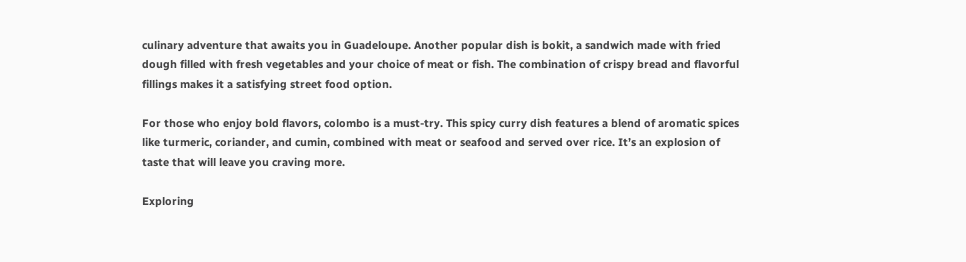culinary adventure that awaits you in Guadeloupe. Another popular dish is bokit, a sandwich made with fried dough filled with fresh vegetables and your choice of meat or fish. The combination of crispy bread and flavorful fillings makes it a satisfying street food option.

For those who enjoy bold flavors, colombo is a must-try. This spicy curry dish features a blend of aromatic spices like turmeric, coriander, and cumin, combined with meat or seafood and served over rice. It’s an explosion of taste that will leave you craving more.

Exploring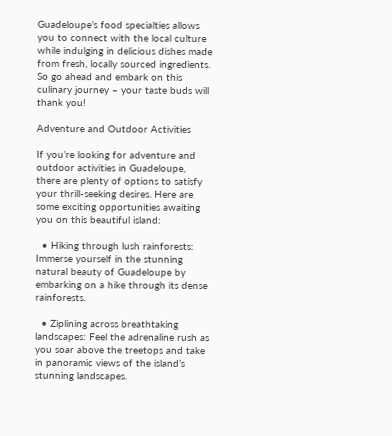Guadeloupe’s food specialties allows you to connect with the local culture while indulging in delicious dishes made from fresh, locally sourced ingredients. So go ahead and embark on this culinary journey – your taste buds will thank you!

Adventure and Outdoor Activities

If you’re looking for adventure and outdoor activities in Guadeloupe, there are plenty of options to satisfy your thrill-seeking desires. Here are some exciting opportunities awaiting you on this beautiful island:

  • Hiking through lush rainforests: Immerse yourself in the stunning natural beauty of Guadeloupe by embarking on a hike through its dense rainforests.

  • Ziplining across breathtaking landscapes: Feel the adrenaline rush as you soar above the treetops and take in panoramic views of the island’s stunning landscapes.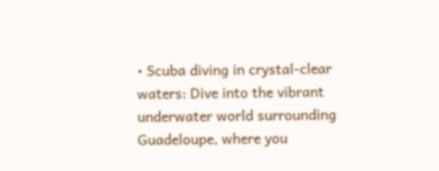• Scuba diving in crystal-clear waters: Dive into the vibrant underwater world surrounding Guadeloupe, where you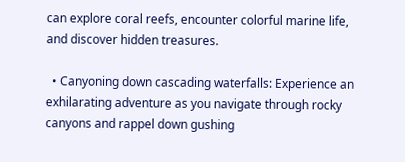can explore coral reefs, encounter colorful marine life, and discover hidden treasures.

  • Canyoning down cascading waterfalls: Experience an exhilarating adventure as you navigate through rocky canyons and rappel down gushing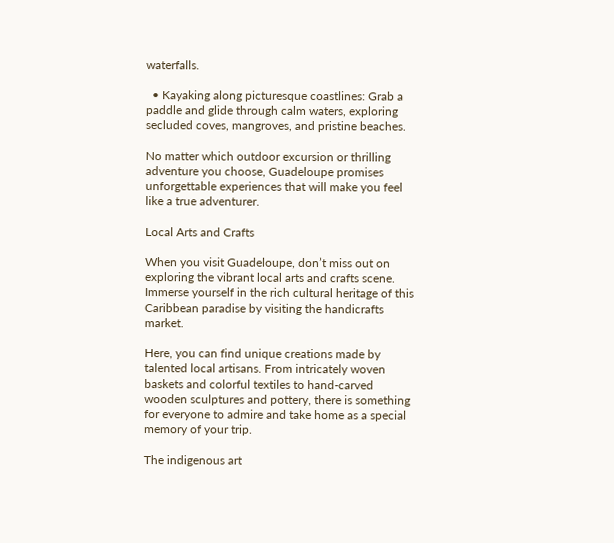waterfalls.

  • Kayaking along picturesque coastlines: Grab a paddle and glide through calm waters, exploring secluded coves, mangroves, and pristine beaches.

No matter which outdoor excursion or thrilling adventure you choose, Guadeloupe promises unforgettable experiences that will make you feel like a true adventurer.

Local Arts and Crafts

When you visit Guadeloupe, don’t miss out on exploring the vibrant local arts and crafts scene. Immerse yourself in the rich cultural heritage of this Caribbean paradise by visiting the handicrafts market.

Here, you can find unique creations made by talented local artisans. From intricately woven baskets and colorful textiles to hand-carved wooden sculptures and pottery, there is something for everyone to admire and take home as a special memory of your trip.

The indigenous art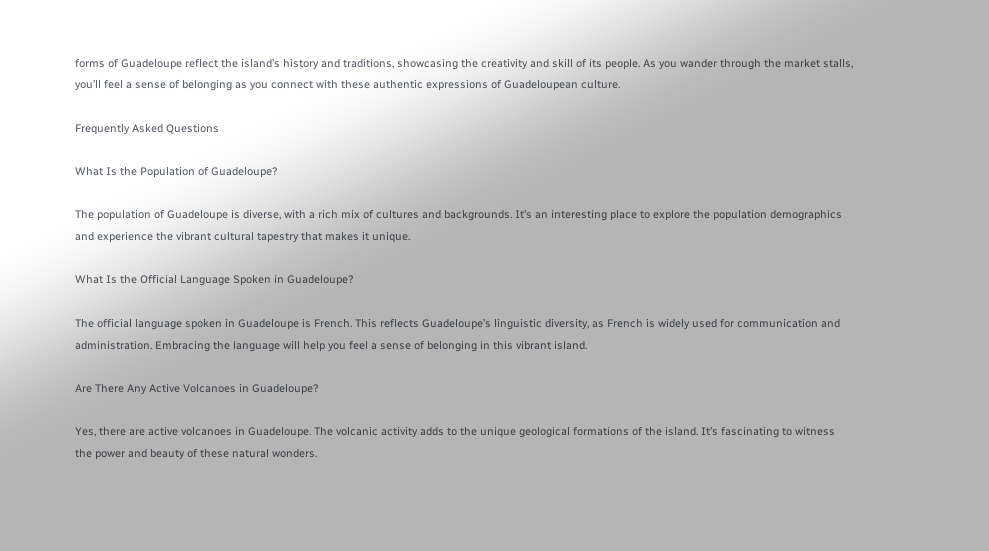forms of Guadeloupe reflect the island’s history and traditions, showcasing the creativity and skill of its people. As you wander through the market stalls, you’ll feel a sense of belonging as you connect with these authentic expressions of Guadeloupean culture.

Frequently Asked Questions

What Is the Population of Guadeloupe?

The population of Guadeloupe is diverse, with a rich mix of cultures and backgrounds. It’s an interesting place to explore the population demographics and experience the vibrant cultural tapestry that makes it unique.

What Is the Official Language Spoken in Guadeloupe?

The official language spoken in Guadeloupe is French. This reflects Guadeloupe’s linguistic diversity, as French is widely used for communication and administration. Embracing the language will help you feel a sense of belonging in this vibrant island.

Are There Any Active Volcanoes in Guadeloupe?

Yes, there are active volcanoes in Guadeloupe. The volcanic activity adds to the unique geological formations of the island. It’s fascinating to witness the power and beauty of these natural wonders.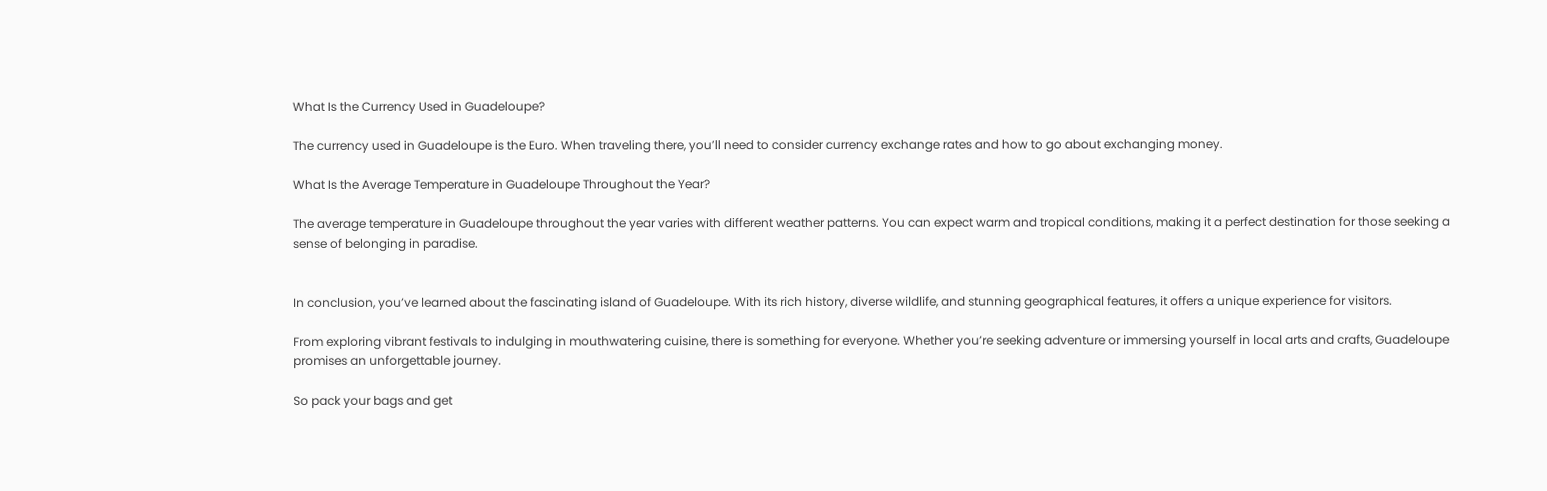What Is the Currency Used in Guadeloupe?

The currency used in Guadeloupe is the Euro. When traveling there, you’ll need to consider currency exchange rates and how to go about exchanging money.

What Is the Average Temperature in Guadeloupe Throughout the Year?

The average temperature in Guadeloupe throughout the year varies with different weather patterns. You can expect warm and tropical conditions, making it a perfect destination for those seeking a sense of belonging in paradise.


In conclusion, you’ve learned about the fascinating island of Guadeloupe. With its rich history, diverse wildlife, and stunning geographical features, it offers a unique experience for visitors.

From exploring vibrant festivals to indulging in mouthwatering cuisine, there is something for everyone. Whether you’re seeking adventure or immersing yourself in local arts and crafts, Guadeloupe promises an unforgettable journey.

So pack your bags and get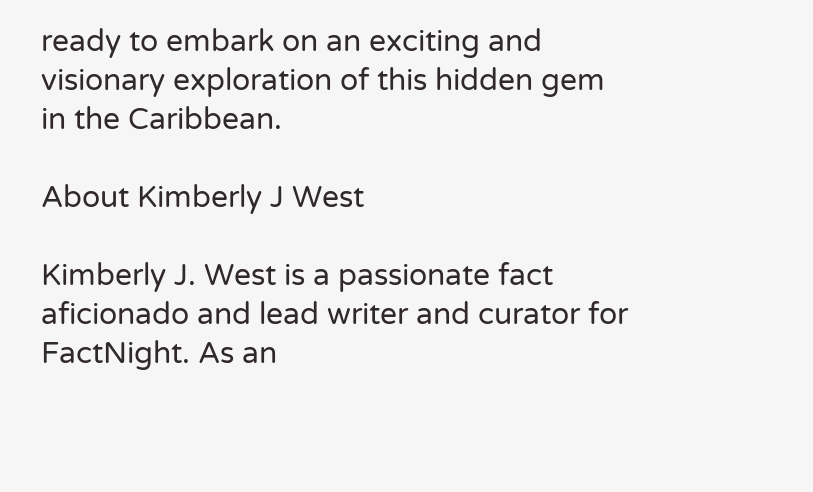ready to embark on an exciting and visionary exploration of this hidden gem in the Caribbean.

About Kimberly J West

Kimberly J. West is a passionate fact aficionado and lead writer and curator for FactNight. As an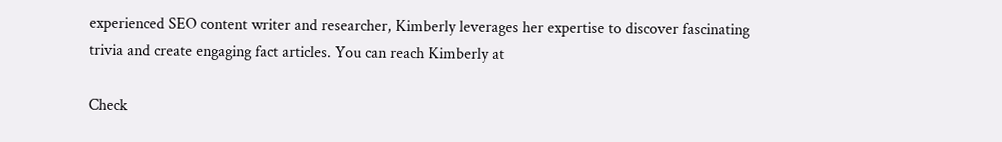experienced SEO content writer and researcher, Kimberly leverages her expertise to discover fascinating trivia and create engaging fact articles. You can reach Kimberly at

Check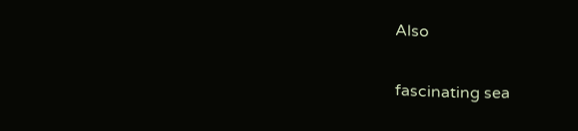Also

fascinating sea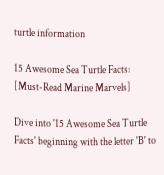turtle information

15 Awesome Sea Turtle Facts: [Must-Read Marine Marvels]

Dive into '15 Awesome Sea Turtle Facts' beginning with the letter 'B' to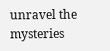unravel the mysteries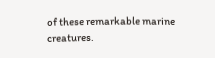of these remarkable marine creatures.